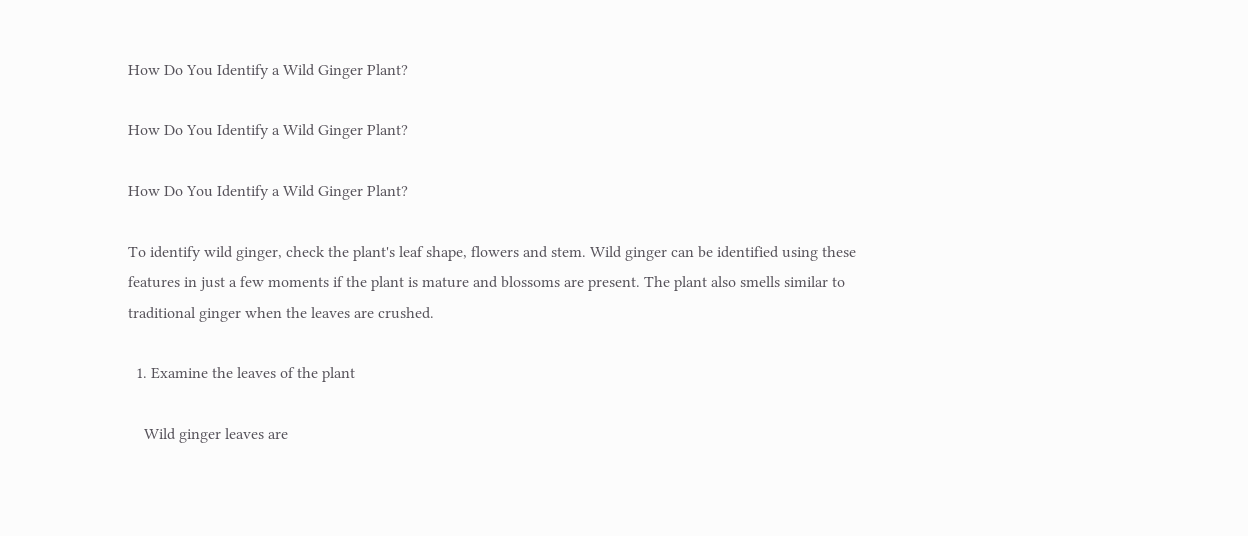How Do You Identify a Wild Ginger Plant?

How Do You Identify a Wild Ginger Plant?

How Do You Identify a Wild Ginger Plant?

To identify wild ginger, check the plant's leaf shape, flowers and stem. Wild ginger can be identified using these features in just a few moments if the plant is mature and blossoms are present. The plant also smells similar to traditional ginger when the leaves are crushed.

  1. Examine the leaves of the plant

    Wild ginger leaves are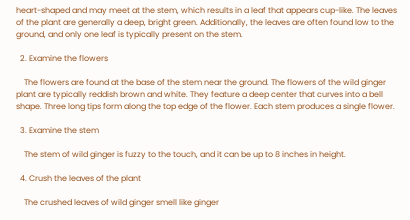heart-shaped and may meet at the stem, which results in a leaf that appears cup-like. The leaves of the plant are generally a deep, bright green. Additionally, the leaves are often found low to the ground, and only one leaf is typically present on the stem.

  2. Examine the flowers

    The flowers are found at the base of the stem near the ground. The flowers of the wild ginger plant are typically reddish brown and white. They feature a deep center that curves into a bell shape. Three long tips form along the top edge of the flower. Each stem produces a single flower.

  3. Examine the stem

    The stem of wild ginger is fuzzy to the touch, and it can be up to 8 inches in height.

  4. Crush the leaves of the plant

    The crushed leaves of wild ginger smell like ginger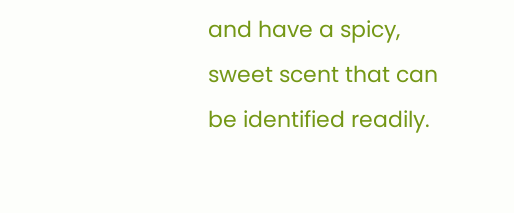and have a spicy, sweet scent that can be identified readily.